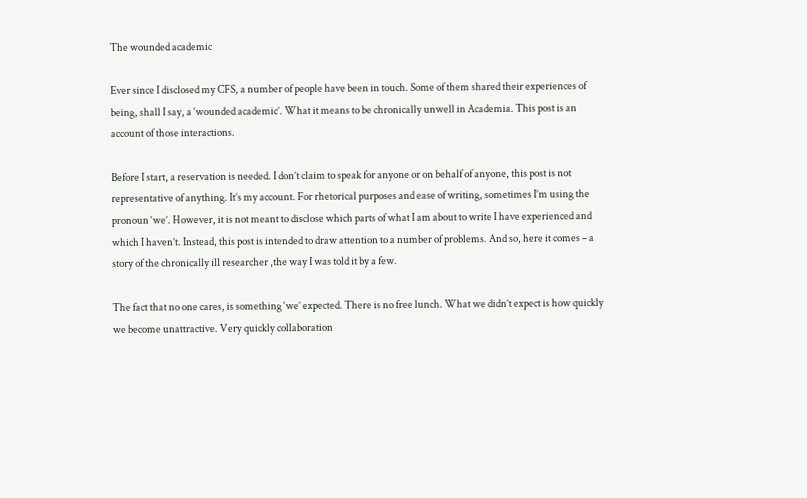The wounded academic

Ever since I disclosed my CFS, a number of people have been in touch. Some of them shared their experiences of being, shall I say, a ‘wounded academic’. What it means to be chronically unwell in Academia. This post is an account of those interactions.

Before I start, a reservation is needed. I don’t claim to speak for anyone or on behalf of anyone, this post is not representative of anything. It’s my account. For rhetorical purposes and ease of writing, sometimes I’m using the pronoun ‘we’. However, it is not meant to disclose which parts of what I am about to write I have experienced and which I haven’t. Instead, this post is intended to draw attention to a number of problems. And so, here it comes – a story of the chronically ill researcher ,the way I was told it by a few.

The fact that no one cares, is something ‘we’ expected. There is no free lunch. What we didn’t expect is how quickly we become unattractive. Very quickly collaboration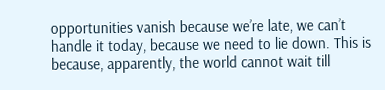opportunities vanish because we’re late, we can’t handle it today, because we need to lie down. This is because, apparently, the world cannot wait till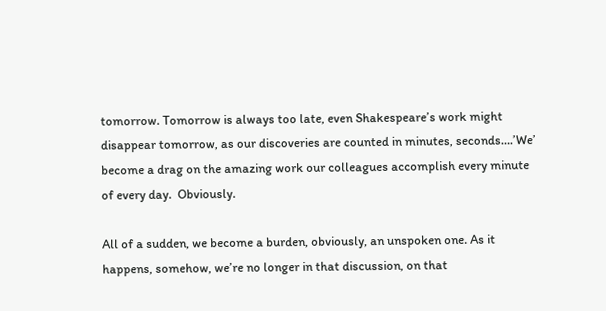tomorrow. Tomorrow is always too late, even Shakespeare’s work might disappear tomorrow, as our discoveries are counted in minutes, seconds….’We’ become a drag on the amazing work our colleagues accomplish every minute of every day.  Obviously.

All of a sudden, we become a burden, obviously, an unspoken one. As it happens, somehow, we’re no longer in that discussion, on that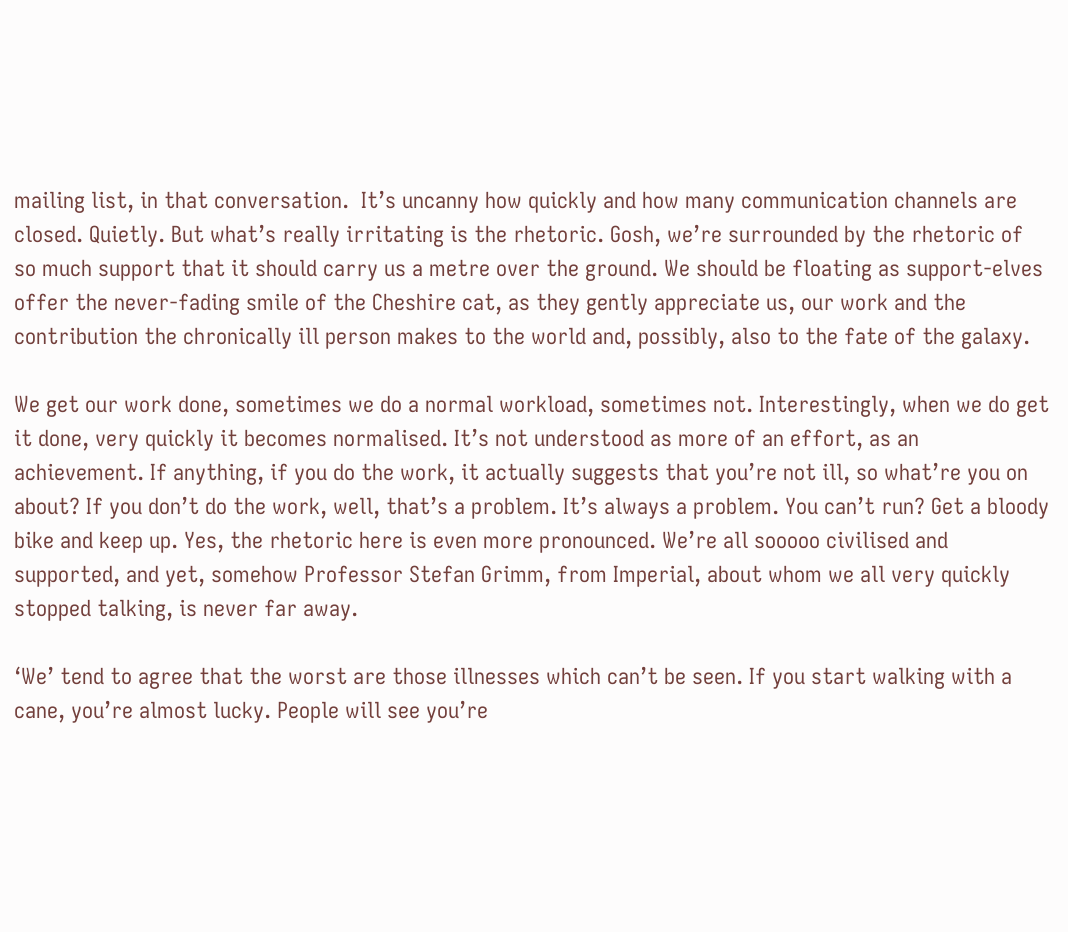mailing list, in that conversation.  It’s uncanny how quickly and how many communication channels are closed. Quietly. But what’s really irritating is the rhetoric. Gosh, we’re surrounded by the rhetoric of so much support that it should carry us a metre over the ground. We should be floating as support-elves offer the never-fading smile of the Cheshire cat, as they gently appreciate us, our work and the contribution the chronically ill person makes to the world and, possibly, also to the fate of the galaxy.

We get our work done, sometimes we do a normal workload, sometimes not. Interestingly, when we do get it done, very quickly it becomes normalised. It’s not understood as more of an effort, as an achievement. If anything, if you do the work, it actually suggests that you’re not ill, so what’re you on about? If you don’t do the work, well, that’s a problem. It’s always a problem. You can’t run? Get a bloody bike and keep up. Yes, the rhetoric here is even more pronounced. We’re all sooooo civilised and supported, and yet, somehow Professor Stefan Grimm, from Imperial, about whom we all very quickly stopped talking, is never far away.

‘We’ tend to agree that the worst are those illnesses which can’t be seen. If you start walking with a cane, you’re almost lucky. People will see you’re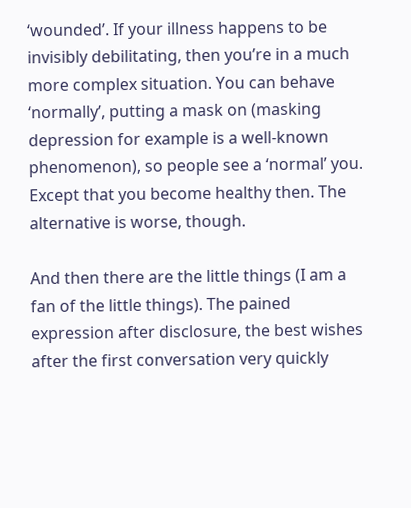‘wounded’. If your illness happens to be invisibly debilitating, then you’re in a much more complex situation. You can behave ‘normally’, putting a mask on (masking depression for example is a well-known phenomenon), so people see a ‘normal’ you. Except that you become healthy then. The alternative is worse, though.

And then there are the little things (I am a fan of the little things). The pained expression after disclosure, the best wishes after the first conversation very quickly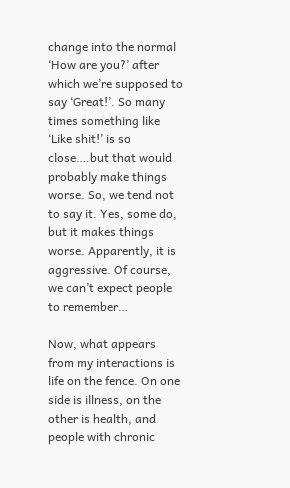change into the normal ‘How are you?’ after which we’re supposed to say ‘Great!’. So many times something like ‘Like shit!’ is so close….but that would probably make things worse. So, we tend not to say it. Yes, some do, but it makes things worse. Apparently, it is aggressive. Of course, we can’t expect people to remember…

Now, what appears from my interactions is life on the fence. On one side is illness, on the other is health, and people with chronic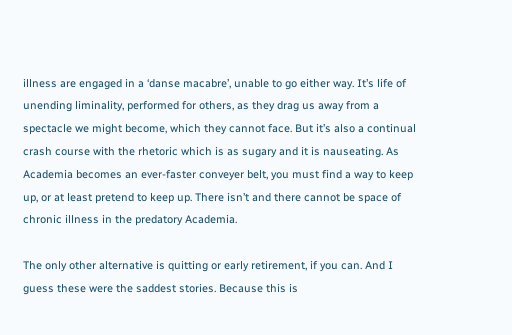illness are engaged in a ‘danse macabre’, unable to go either way. It’s life of unending liminality, performed for others, as they drag us away from a spectacle we might become, which they cannot face. But it’s also a continual crash course with the rhetoric which is as sugary and it is nauseating. As Academia becomes an ever-faster conveyer belt, you must find a way to keep up, or at least pretend to keep up. There isn’t and there cannot be space of chronic illness in the predatory Academia.

The only other alternative is quitting or early retirement, if you can. And I guess these were the saddest stories. Because this is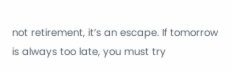not retirement, it’s an escape. If tomorrow is always too late, you must try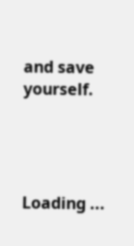and save yourself.




Loading ...